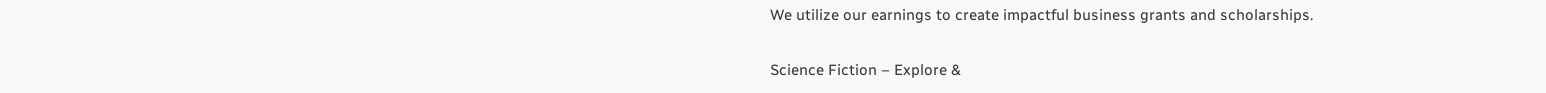We utilize our earnings to create impactful business grants and scholarships.

Science Fiction – Explore &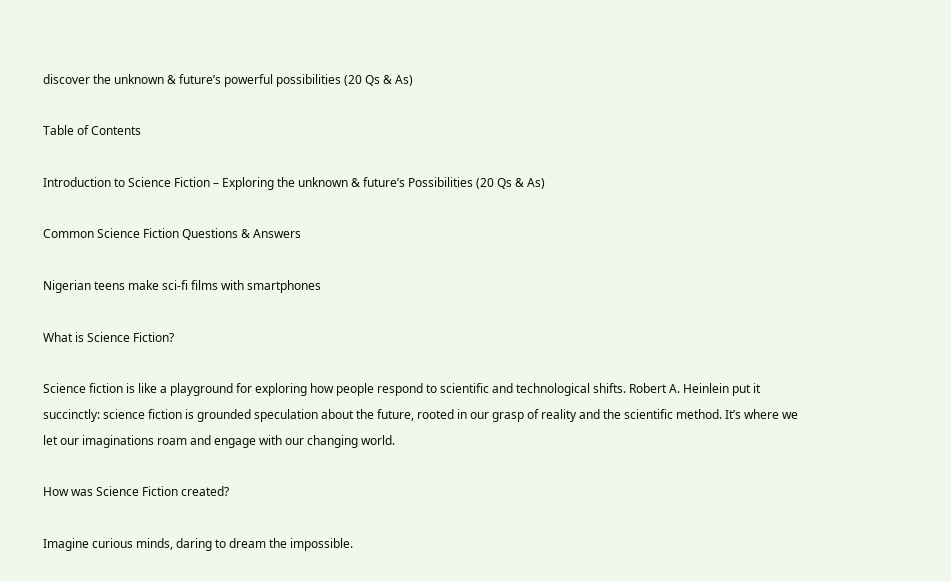discover the unknown & future’s powerful possibilities (20 Qs & As)

Table of Contents

Introduction to Science Fiction – Exploring the unknown & future’s Possibilities (20 Qs & As)

Common Science Fiction Questions & Answers

Nigerian teens make sci-fi films with smartphones

What is Science Fiction?

Science fiction is like a playground for exploring how people respond to scientific and technological shifts. Robert A. Heinlein put it succinctly: science fiction is grounded speculation about the future, rooted in our grasp of reality and the scientific method. It’s where we let our imaginations roam and engage with our changing world.

How was Science Fiction created?

Imagine curious minds, daring to dream the impossible.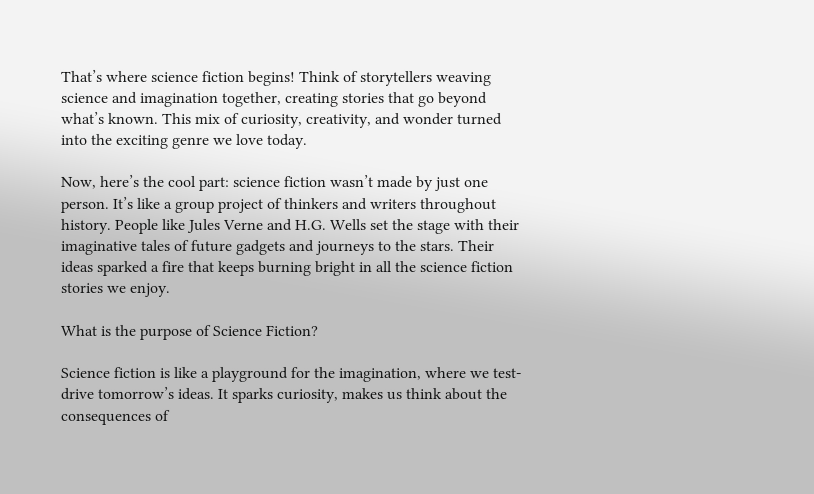That’s where science fiction begins! Think of storytellers weaving science and imagination together, creating stories that go beyond what’s known. This mix of curiosity, creativity, and wonder turned into the exciting genre we love today.

Now, here’s the cool part: science fiction wasn’t made by just one person. It’s like a group project of thinkers and writers throughout history. People like Jules Verne and H.G. Wells set the stage with their imaginative tales of future gadgets and journeys to the stars. Their ideas sparked a fire that keeps burning bright in all the science fiction stories we enjoy.

What is the purpose of Science Fiction?

Science fiction is like a playground for the imagination, where we test-drive tomorrow’s ideas. It sparks curiosity, makes us think about the consequences of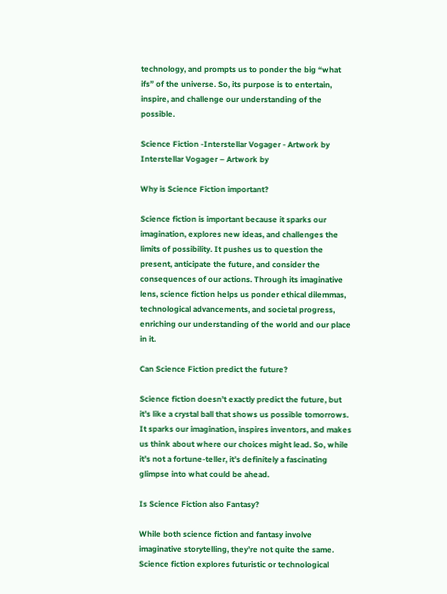technology, and prompts us to ponder the big “what ifs” of the universe. So, its purpose is to entertain, inspire, and challenge our understanding of the possible.

Science Fiction -Interstellar Vogager - Artwork by
Interstellar Vogager – Artwork by

Why is Science Fiction important?

Science fiction is important because it sparks our imagination, explores new ideas, and challenges the limits of possibility. It pushes us to question the present, anticipate the future, and consider the consequences of our actions. Through its imaginative lens, science fiction helps us ponder ethical dilemmas, technological advancements, and societal progress, enriching our understanding of the world and our place in it.

Can Science Fiction predict the future?

Science fiction doesn’t exactly predict the future, but it’s like a crystal ball that shows us possible tomorrows. It sparks our imagination, inspires inventors, and makes us think about where our choices might lead. So, while it’s not a fortune-teller, it’s definitely a fascinating glimpse into what could be ahead.

Is Science Fiction also Fantasy?

While both science fiction and fantasy involve imaginative storytelling, they’re not quite the same. Science fiction explores futuristic or technological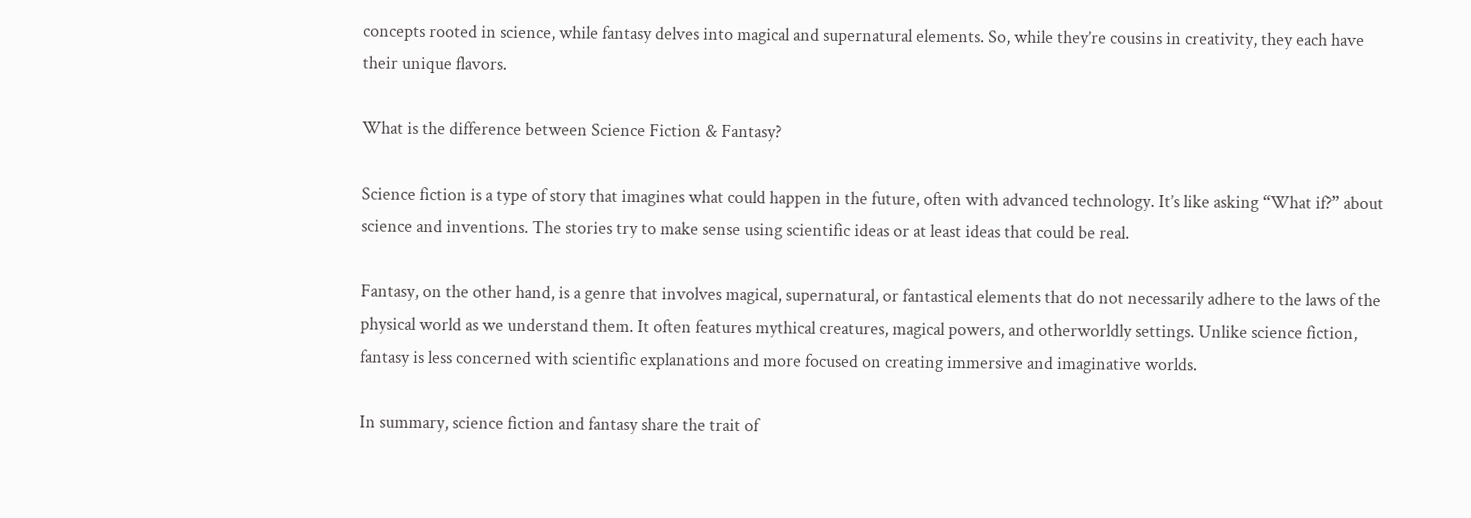concepts rooted in science, while fantasy delves into magical and supernatural elements. So, while they’re cousins in creativity, they each have their unique flavors.

What is the difference between Science Fiction & Fantasy?

Science fiction is a type of story that imagines what could happen in the future, often with advanced technology. It’s like asking “What if?” about science and inventions. The stories try to make sense using scientific ideas or at least ideas that could be real.

Fantasy, on the other hand, is a genre that involves magical, supernatural, or fantastical elements that do not necessarily adhere to the laws of the physical world as we understand them. It often features mythical creatures, magical powers, and otherworldly settings. Unlike science fiction, fantasy is less concerned with scientific explanations and more focused on creating immersive and imaginative worlds.

In summary, science fiction and fantasy share the trait of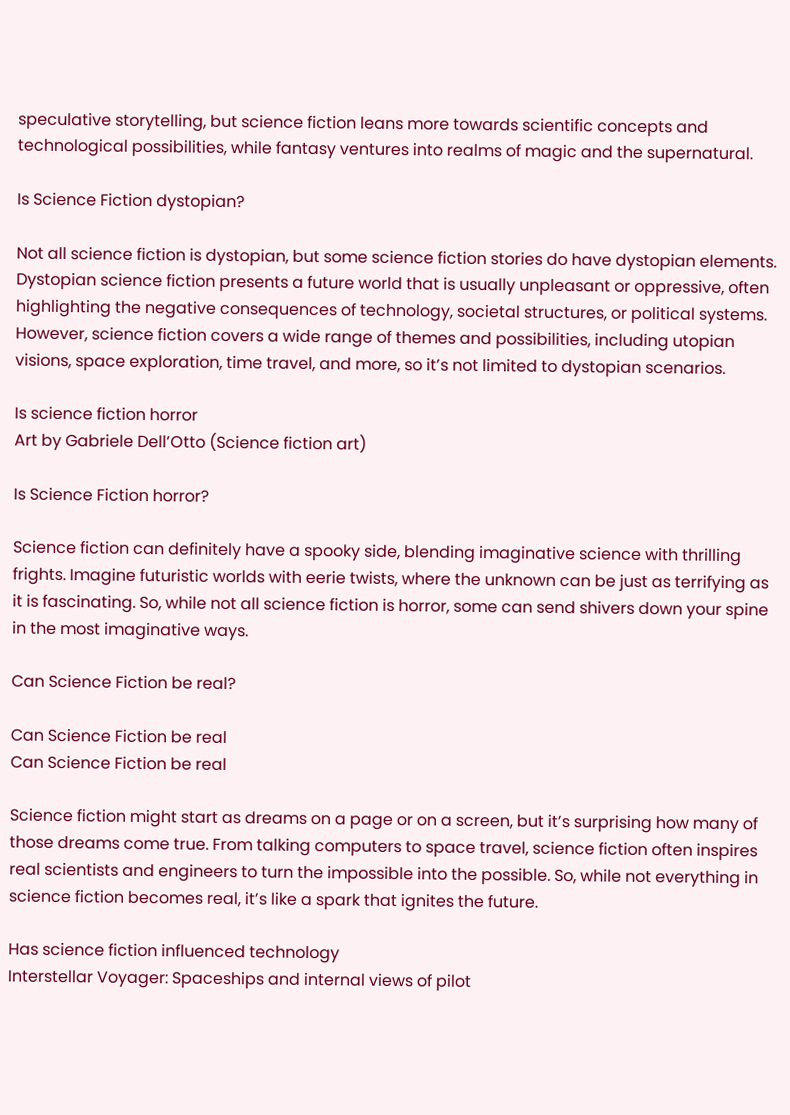speculative storytelling, but science fiction leans more towards scientific concepts and technological possibilities, while fantasy ventures into realms of magic and the supernatural.

Is Science Fiction dystopian?

Not all science fiction is dystopian, but some science fiction stories do have dystopian elements. Dystopian science fiction presents a future world that is usually unpleasant or oppressive, often highlighting the negative consequences of technology, societal structures, or political systems. However, science fiction covers a wide range of themes and possibilities, including utopian visions, space exploration, time travel, and more, so it’s not limited to dystopian scenarios.

Is science fiction horror
Art by Gabriele Dell’Otto (Science fiction art)

Is Science Fiction horror?

Science fiction can definitely have a spooky side, blending imaginative science with thrilling frights. Imagine futuristic worlds with eerie twists, where the unknown can be just as terrifying as it is fascinating. So, while not all science fiction is horror, some can send shivers down your spine in the most imaginative ways.

Can Science Fiction be real?

Can Science Fiction be real
Can Science Fiction be real

Science fiction might start as dreams on a page or on a screen, but it’s surprising how many of those dreams come true. From talking computers to space travel, science fiction often inspires real scientists and engineers to turn the impossible into the possible. So, while not everything in science fiction becomes real, it’s like a spark that ignites the future.

Has science fiction influenced technology
Interstellar Voyager: Spaceships and internal views of pilot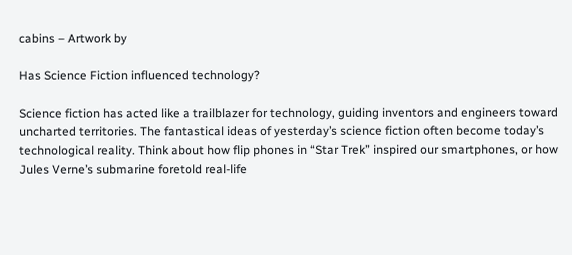cabins – Artwork by

Has Science Fiction influenced technology?

Science fiction has acted like a trailblazer for technology, guiding inventors and engineers toward uncharted territories. The fantastical ideas of yesterday’s science fiction often become today’s technological reality. Think about how flip phones in “Star Trek” inspired our smartphones, or how Jules Verne’s submarine foretold real-life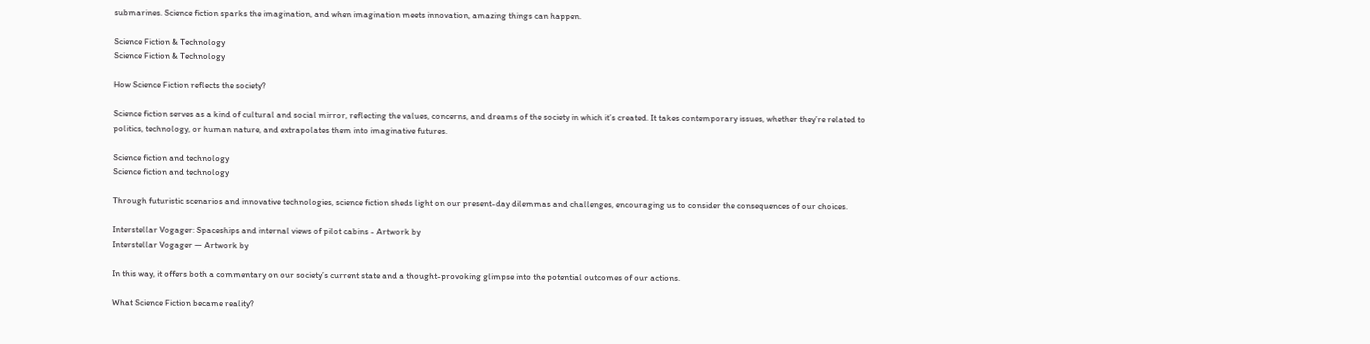submarines. Science fiction sparks the imagination, and when imagination meets innovation, amazing things can happen.

Science Fiction & Technology
Science Fiction & Technology

How Science Fiction reflects the society?

Science fiction serves as a kind of cultural and social mirror, reflecting the values, concerns, and dreams of the society in which it’s created. It takes contemporary issues, whether they’re related to politics, technology, or human nature, and extrapolates them into imaginative futures.

Science fiction and technology
Science fiction and technology

Through futuristic scenarios and innovative technologies, science fiction sheds light on our present-day dilemmas and challenges, encouraging us to consider the consequences of our choices.

Interstellar Vogager: Spaceships and internal views of pilot cabins - Artwork by
Interstellar Vogager — Artwork by

In this way, it offers both a commentary on our society’s current state and a thought-provoking glimpse into the potential outcomes of our actions.

What Science Fiction became reality?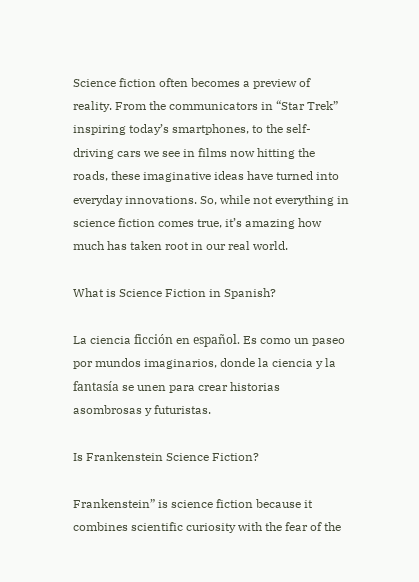Science fiction often becomes a preview of reality. From the communicators in “Star Trek” inspiring today’s smartphones, to the self-driving cars we see in films now hitting the roads, these imaginative ideas have turned into everyday innovations. So, while not everything in science fiction comes true, it’s amazing how much has taken root in our real world.

What is Science Fiction in Spanish?

La ciencia ficción en español. Es como un paseo por mundos imaginarios, donde la ciencia y la fantasía se unen para crear historias asombrosas y futuristas.

Is Frankenstein Science Fiction?

Frankenstein” is science fiction because it combines scientific curiosity with the fear of the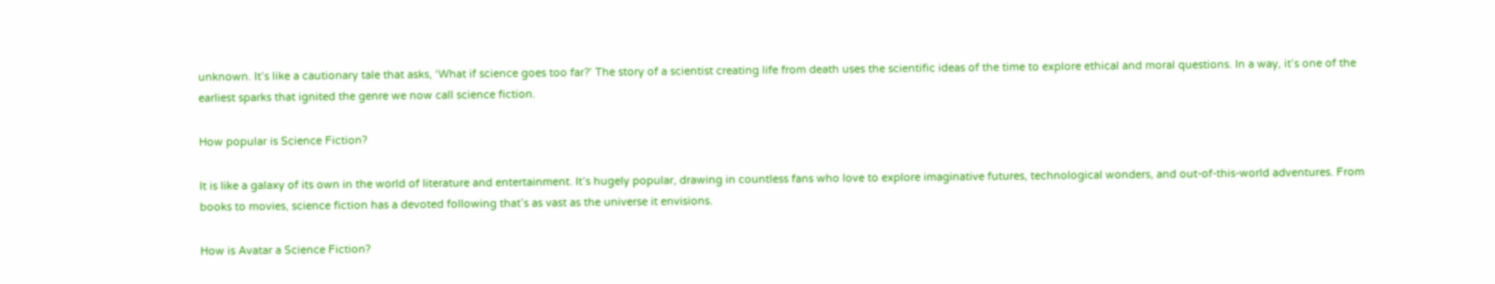unknown. It’s like a cautionary tale that asks, ‘What if science goes too far?’ The story of a scientist creating life from death uses the scientific ideas of the time to explore ethical and moral questions. In a way, it’s one of the earliest sparks that ignited the genre we now call science fiction.

How popular is Science Fiction?

It is like a galaxy of its own in the world of literature and entertainment. It’s hugely popular, drawing in countless fans who love to explore imaginative futures, technological wonders, and out-of-this-world adventures. From books to movies, science fiction has a devoted following that’s as vast as the universe it envisions.

How is Avatar a Science Fiction?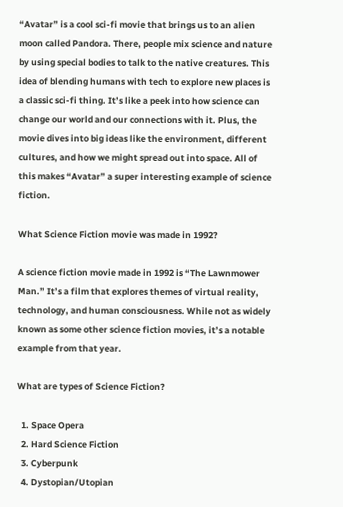“Avatar” is a cool sci-fi movie that brings us to an alien moon called Pandora. There, people mix science and nature by using special bodies to talk to the native creatures. This idea of blending humans with tech to explore new places is a classic sci-fi thing. It’s like a peek into how science can change our world and our connections with it. Plus, the movie dives into big ideas like the environment, different cultures, and how we might spread out into space. All of this makes “Avatar” a super interesting example of science fiction.

What Science Fiction movie was made in 1992?

A science fiction movie made in 1992 is “The Lawnmower Man.” It’s a film that explores themes of virtual reality, technology, and human consciousness. While not as widely known as some other science fiction movies, it’s a notable example from that year.

What are types of Science Fiction?

  1. Space Opera
  2. Hard Science Fiction
  3. Cyberpunk
  4. Dystopian/Utopian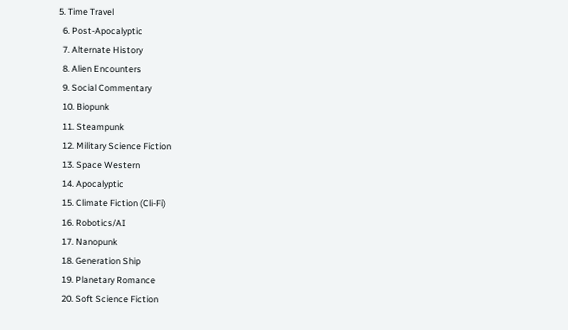5. Time Travel
  6. Post-Apocalyptic
  7. Alternate History
  8. Alien Encounters
  9. Social Commentary
  10. Biopunk
  11. Steampunk
  12. Military Science Fiction
  13. Space Western
  14. Apocalyptic
  15. Climate Fiction (Cli-Fi)
  16. Robotics/AI
  17. Nanopunk
  18. Generation Ship
  19. Planetary Romance
  20. Soft Science Fiction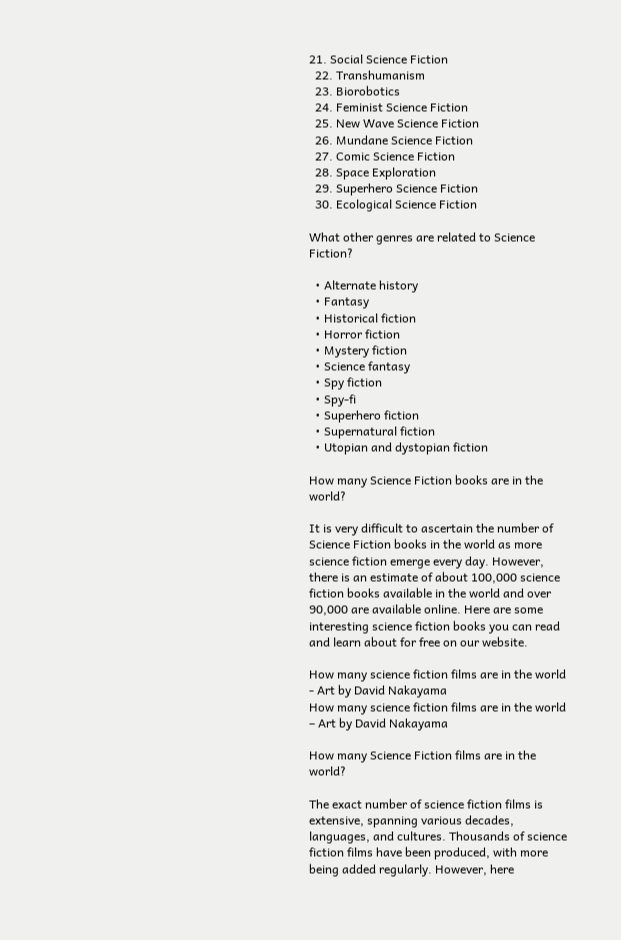21. Social Science Fiction
  22. Transhumanism
  23. Biorobotics
  24. Feminist Science Fiction
  25. New Wave Science Fiction
  26. Mundane Science Fiction
  27. Comic Science Fiction
  28. Space Exploration
  29. Superhero Science Fiction
  30. Ecological Science Fiction

What other genres are related to Science Fiction?

  • Alternate history
  • Fantasy
  • Historical fiction
  • Horror fiction
  • Mystery fiction
  • Science fantasy
  • Spy fiction
  • Spy-fi
  • Superhero fiction
  • Supernatural fiction
  • Utopian and dystopian fiction

How many Science Fiction books are in the world?

It is very difficult to ascertain the number of Science Fiction books in the world as more science fiction emerge every day. However, there is an estimate of about 100,000 science fiction books available in the world and over 90,000 are available online. Here are some interesting science fiction books you can read and learn about for free on our website.

How many science fiction films are in the world - Art by David Nakayama
How many science fiction films are in the world – Art by David Nakayama

How many Science Fiction films are in the world?

The exact number of science fiction films is extensive, spanning various decades, languages, and cultures. Thousands of science fiction films have been produced, with more being added regularly. However, here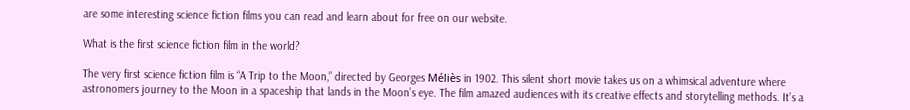are some interesting science fiction films you can read and learn about for free on our website.

What is the first science fiction film in the world?

The very first science fiction film is “A Trip to the Moon,” directed by Georges Méliès in 1902. This silent short movie takes us on a whimsical adventure where astronomers journey to the Moon in a spaceship that lands in the Moon’s eye. The film amazed audiences with its creative effects and storytelling methods. It’s a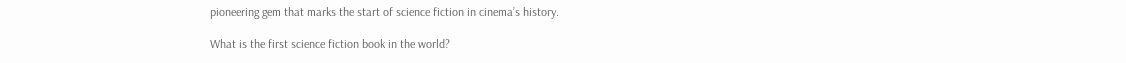pioneering gem that marks the start of science fiction in cinema’s history.

What is the first science fiction book in the world?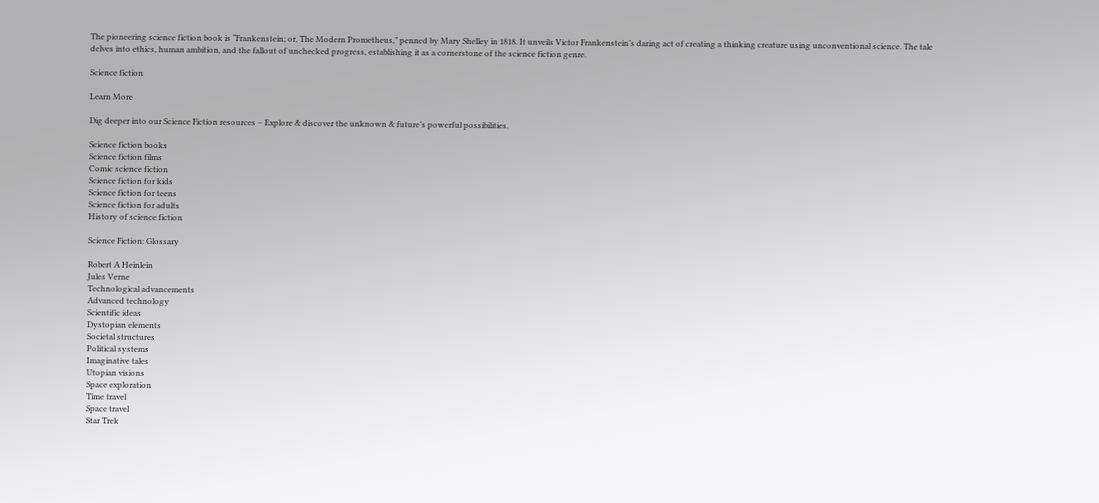The pioneering science fiction book is “Frankenstein; or, The Modern Prometheus,” penned by Mary Shelley in 1818. It unveils Victor Frankenstein’s daring act of creating a thinking creature using unconventional science. The tale delves into ethics, human ambition, and the fallout of unchecked progress, establishing it as a cornerstone of the science fiction genre.

Science fiction

Learn More

Dig deeper into our Science Fiction resources – Explore & discover the unknown & future’s powerful possibilities.

Science fiction books
Science fiction films
Comic science fiction
Science fiction for kids
Science fiction for teens
Science fiction for adults
History of science fiction

Science Fiction: Glossary

Robert A Heinlein
Jules Verne
Technological advancements
Advanced technology
Scientific ideas
Dystopian elements
Societal structures
Political systems
Imaginative tales
Utopian visions
Space exploration
Time travel
Space travel
Star Trek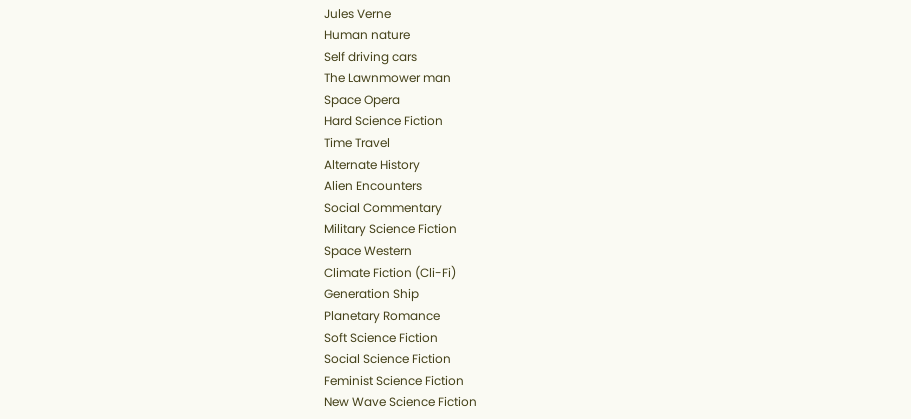Jules Verne
Human nature
Self driving cars
The Lawnmower man
Space Opera
Hard Science Fiction
Time Travel
Alternate History
Alien Encounters
Social Commentary
Military Science Fiction
Space Western
Climate Fiction (Cli-Fi)
Generation Ship
Planetary Romance
Soft Science Fiction
Social Science Fiction
Feminist Science Fiction
New Wave Science Fiction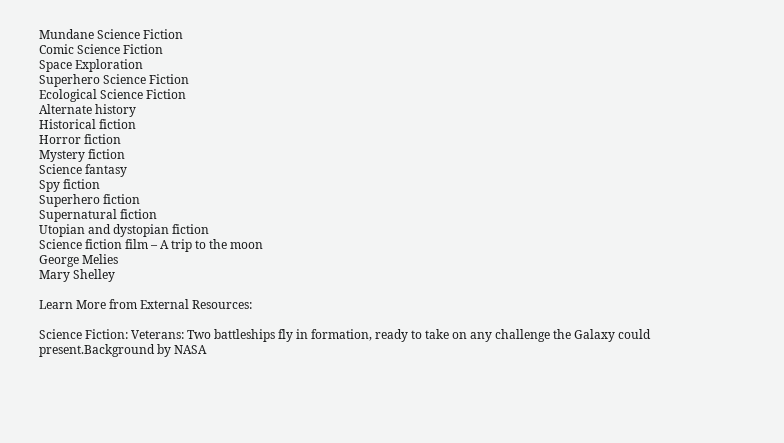Mundane Science Fiction
Comic Science Fiction
Space Exploration
Superhero Science Fiction
Ecological Science Fiction
Alternate history
Historical fiction
Horror fiction
Mystery fiction
Science fantasy
Spy fiction
Superhero fiction
Supernatural fiction
Utopian and dystopian fiction
Science fiction film – A trip to the moon
George Melies
Mary Shelley

Learn More from External Resources:

Science Fiction: Veterans: Two battleships fly in formation, ready to take on any challenge the Galaxy could present.Background by NASA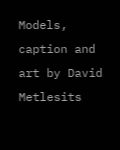Models, caption and art by David Metlesits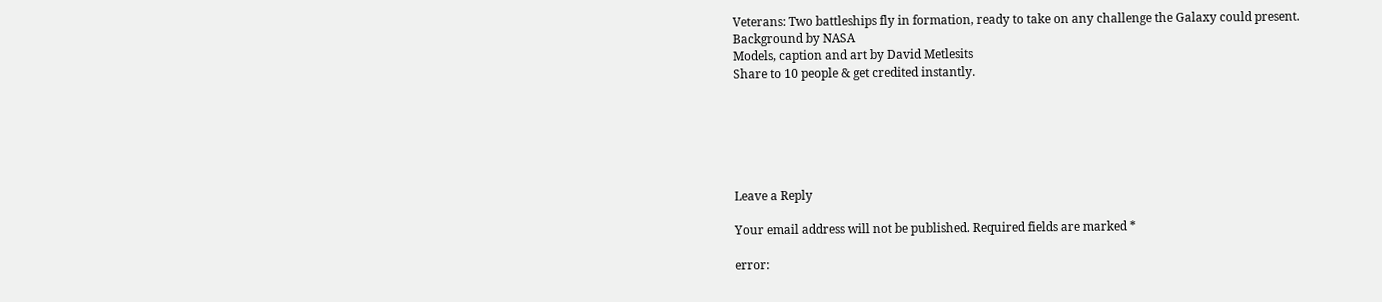Veterans: Two battleships fly in formation, ready to take on any challenge the Galaxy could present.
Background by NASA
Models, caption and art by David Metlesits
Share to 10 people & get credited instantly.






Leave a Reply

Your email address will not be published. Required fields are marked *

error: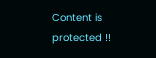Content is protected !!